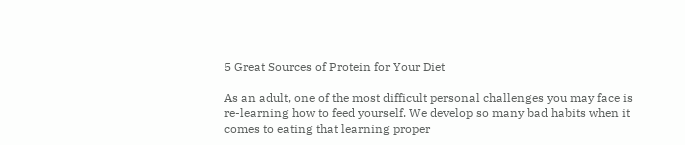5 Great Sources of Protein for Your Diet

As an adult, one of the most difficult personal challenges you may face is re-learning how to feed yourself. We develop so many bad habits when it comes to eating that learning proper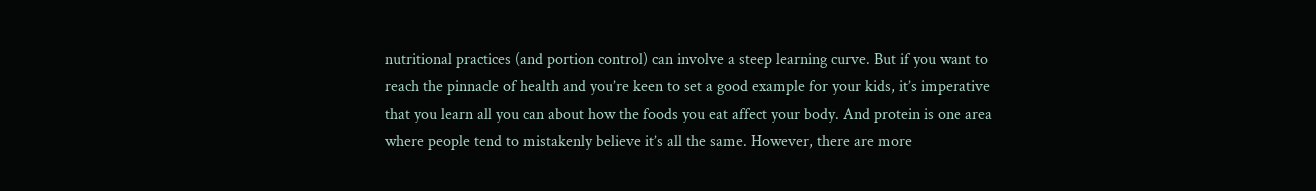nutritional practices (and portion control) can involve a steep learning curve. But if you want to reach the pinnacle of health and you’re keen to set a good example for your kids, it’s imperative that you learn all you can about how the foods you eat affect your body. And protein is one area where people tend to mistakenly believe it’s all the same. However, there are more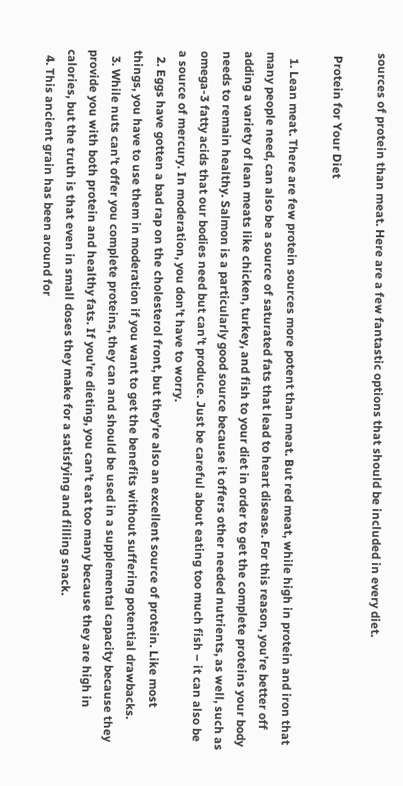sources of protein than meat. Here are a few fantastic options that should be included in every diet.

 Protein for Your Diet

  1. Lean meat. There are few protein sources more potent than meat. But red meat, while high in protein and iron that many people need, can also be a source of saturated fats that lead to heart disease. For this reason, you’re better off adding a variety of lean meats like chicken, turkey, and fish to your diet in order to get the complete proteins your body needs to remain healthy. Salmon is a particularly good source because it offers other needed nutrients, as well, such as omega-3 fatty acids that our bodies need but can’t produce. Just be careful about eating too much fish – it can also be a source of mercury. In moderation, you don’t have to worry.
  2. Eggs have gotten a bad rap on the cholesterol front, but they’re also an excellent source of protein. Like most things, you have to use them in moderation if you want to get the benefits without suffering potential drawbacks.
  3. While nuts can’t offer you complete proteins, they can and should be used in a supplemental capacity because they provide you with both protein and healthy fats. If you’re dieting, you can’t eat too many because they are high in calories, but the truth is that even in small doses they make for a satisfying and filling snack.
  4. This ancient grain has been around for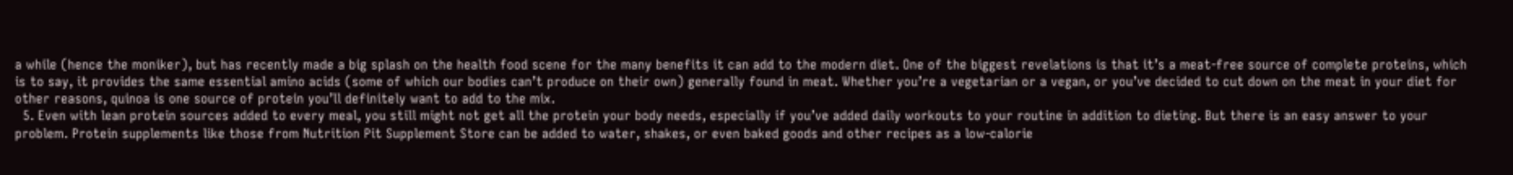a while (hence the moniker), but has recently made a big splash on the health food scene for the many benefits it can add to the modern diet. One of the biggest revelations is that it’s a meat-free source of complete proteins, which is to say, it provides the same essential amino acids (some of which our bodies can’t produce on their own) generally found in meat. Whether you’re a vegetarian or a vegan, or you’ve decided to cut down on the meat in your diet for other reasons, quinoa is one source of protein you’ll definitely want to add to the mix.
  5. Even with lean protein sources added to every meal, you still might not get all the protein your body needs, especially if you’ve added daily workouts to your routine in addition to dieting. But there is an easy answer to your problem. Protein supplements like those from Nutrition Pit Supplement Store can be added to water, shakes, or even baked goods and other recipes as a low-calorie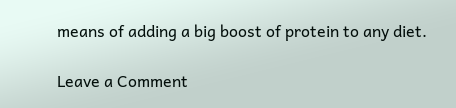means of adding a big boost of protein to any diet.

Leave a Comment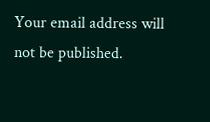Your email address will not be published.